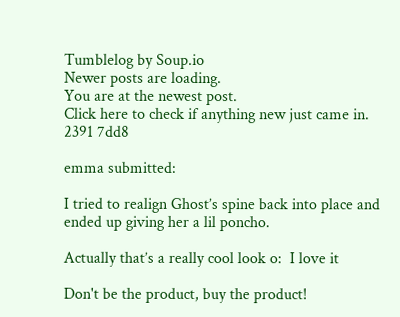Tumblelog by Soup.io
Newer posts are loading.
You are at the newest post.
Click here to check if anything new just came in.
2391 7dd8

emma submitted:

I tried to realign Ghost’s spine back into place and ended up giving her a lil poncho.

Actually that’s a really cool look o:  I love it

Don't be the product, buy the product!